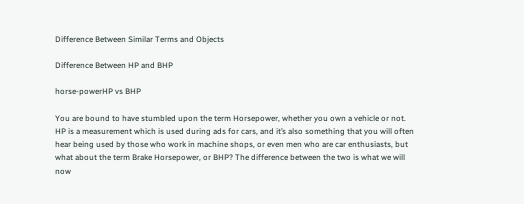Difference Between Similar Terms and Objects

Difference Between HP and BHP

horse-powerHP vs BHP

You are bound to have stumbled upon the term Horsepower, whether you own a vehicle or not. HP is a measurement which is used during ads for cars, and it’s also something that you will often hear being used by those who work in machine shops, or even men who are car enthusiasts, but what about the term Brake Horsepower, or BHP? The difference between the two is what we will now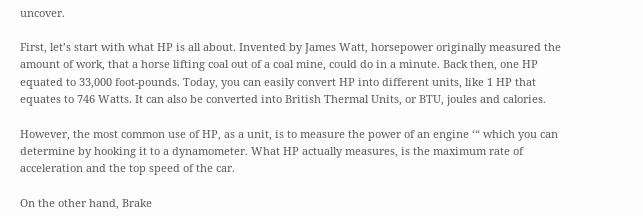uncover.

First, let’s start with what HP is all about. Invented by James Watt, horsepower originally measured the amount of work, that a horse lifting coal out of a coal mine, could do in a minute. Back then, one HP equated to 33,000 foot-pounds. Today, you can easily convert HP into different units, like 1 HP that equates to 746 Watts. It can also be converted into British Thermal Units, or BTU, joules and calories.

However, the most common use of HP, as a unit, is to measure the power of an engine ‘“ which you can determine by hooking it to a dynamometer. What HP actually measures, is the maximum rate of acceleration and the top speed of the car.

On the other hand, Brake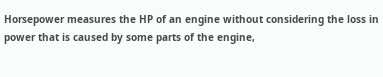Horsepower measures the HP of an engine without considering the loss in power that is caused by some parts of the engine,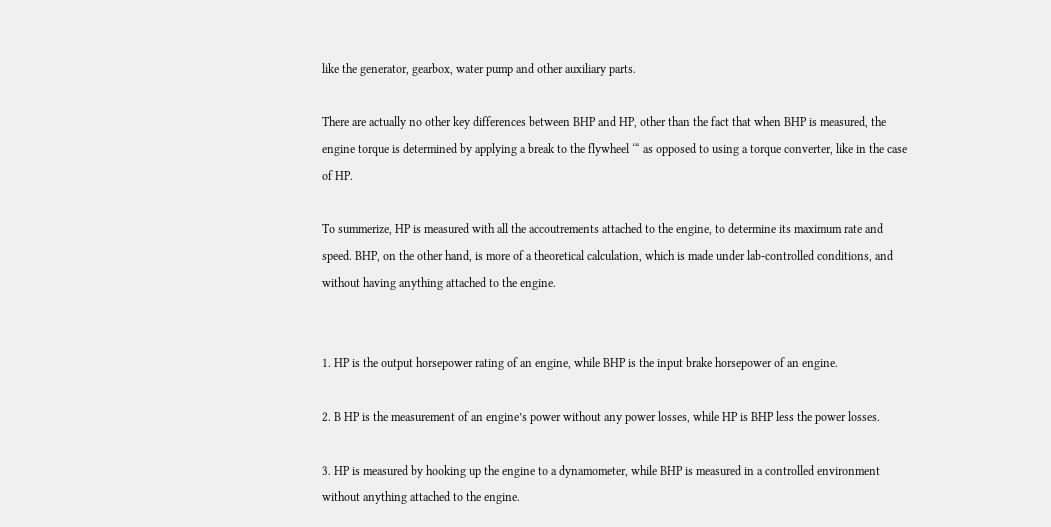like the generator, gearbox, water pump and other auxiliary parts.

There are actually no other key differences between BHP and HP, other than the fact that when BHP is measured, the engine torque is determined by applying a break to the flywheel ‘“ as opposed to using a torque converter, like in the case of HP.

To summerize, HP is measured with all the accoutrements attached to the engine, to determine its maximum rate and speed. BHP, on the other hand, is more of a theoretical calculation, which is made under lab-controlled conditions, and without having anything attached to the engine.


1. HP is the output horsepower rating of an engine, while BHP is the input brake horsepower of an engine.

2. B HP is the measurement of an engine’s power without any power losses, while HP is BHP less the power losses.

3. HP is measured by hooking up the engine to a dynamometer, while BHP is measured in a controlled environment without anything attached to the engine.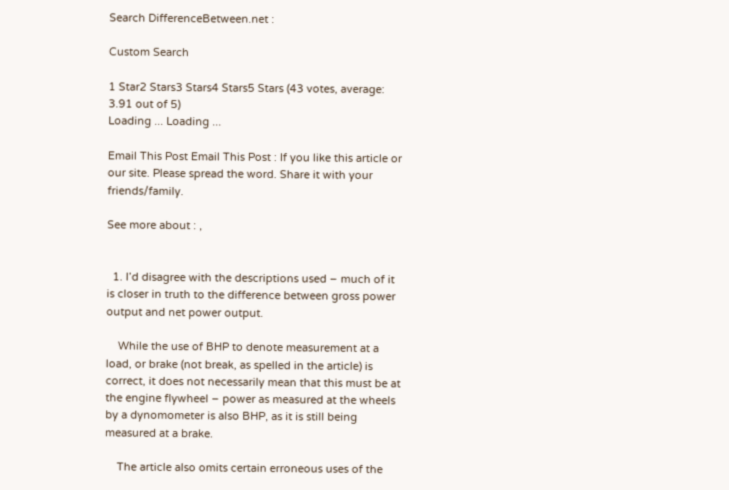Search DifferenceBetween.net :

Custom Search

1 Star2 Stars3 Stars4 Stars5 Stars (43 votes, average: 3.91 out of 5)
Loading ... Loading ...

Email This Post Email This Post : If you like this article or our site. Please spread the word. Share it with your friends/family.

See more about : ,


  1. I’d disagree with the descriptions used – much of it is closer in truth to the difference between gross power output and net power output.

    While the use of BHP to denote measurement at a load, or brake (not break, as spelled in the article) is correct, it does not necessarily mean that this must be at the engine flywheel – power as measured at the wheels by a dynomometer is also BHP, as it is still being measured at a brake.

    The article also omits certain erroneous uses of the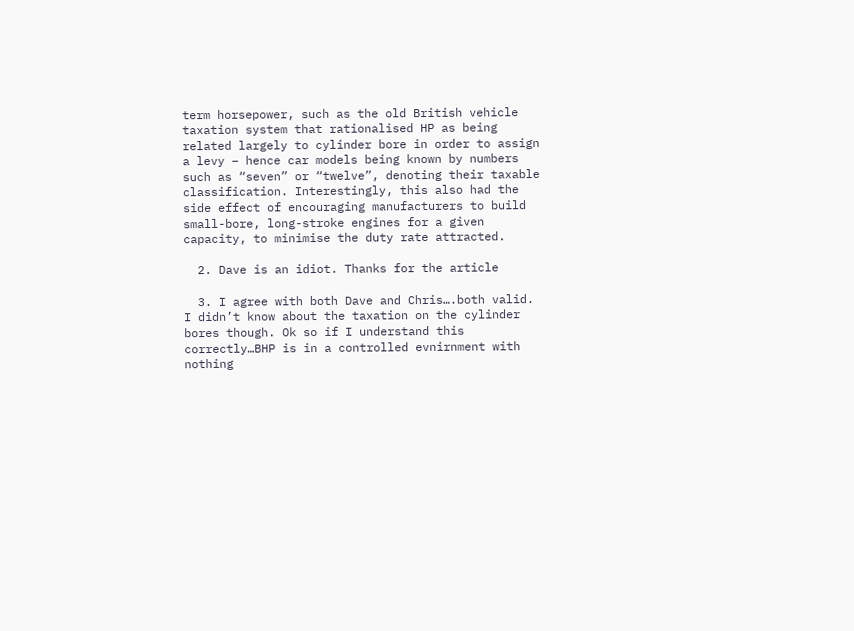term horsepower, such as the old British vehicle taxation system that rationalised HP as being related largely to cylinder bore in order to assign a levy – hence car models being known by numbers such as “seven” or “twelve”, denoting their taxable classification. Interestingly, this also had the side effect of encouraging manufacturers to build small-bore, long-stroke engines for a given capacity, to minimise the duty rate attracted.

  2. Dave is an idiot. Thanks for the article

  3. I agree with both Dave and Chris….both valid. I didn’t know about the taxation on the cylinder bores though. Ok so if I understand this correctly…BHP is in a controlled evnirnment with nothing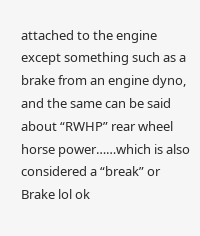attached to the engine except something such as a brake from an engine dyno, and the same can be said about “RWHP” rear wheel horse power……which is also considered a “break” or Brake lol ok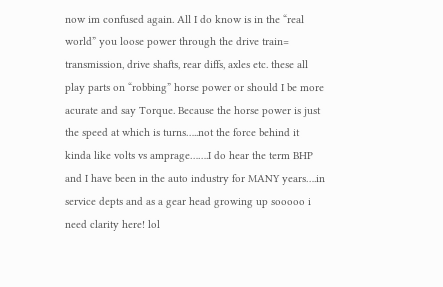now im confused again. All I do know is in the “real world” you loose power through the drive train= transmission, drive shafts, rear diffs, axles etc. these all play parts on “robbing” horse power or should I be more acurate and say Torque. Because the horse power is just the speed at which is turns…..not the force behind it kinda like volts vs amprage…….I do hear the term BHP and I have been in the auto industry for MANY years….in service depts and as a gear head growing up sooooo i need clarity here! lol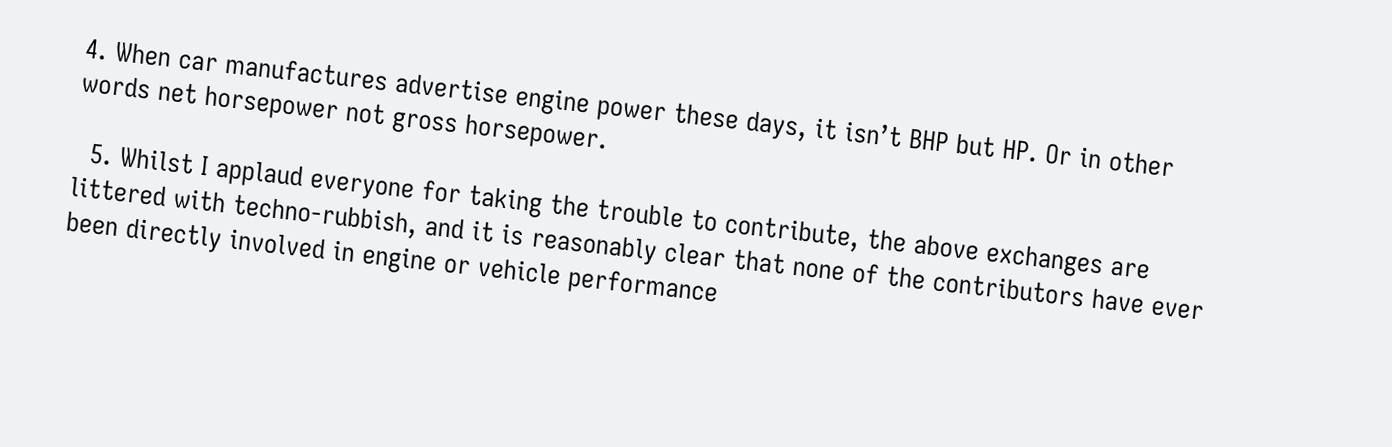4. When car manufactures advertise engine power these days, it isn’t BHP but HP. Or in other words net horsepower not gross horsepower.

  5. Whilst I applaud everyone for taking the trouble to contribute, the above exchanges are littered with techno-rubbish, and it is reasonably clear that none of the contributors have ever been directly involved in engine or vehicle performance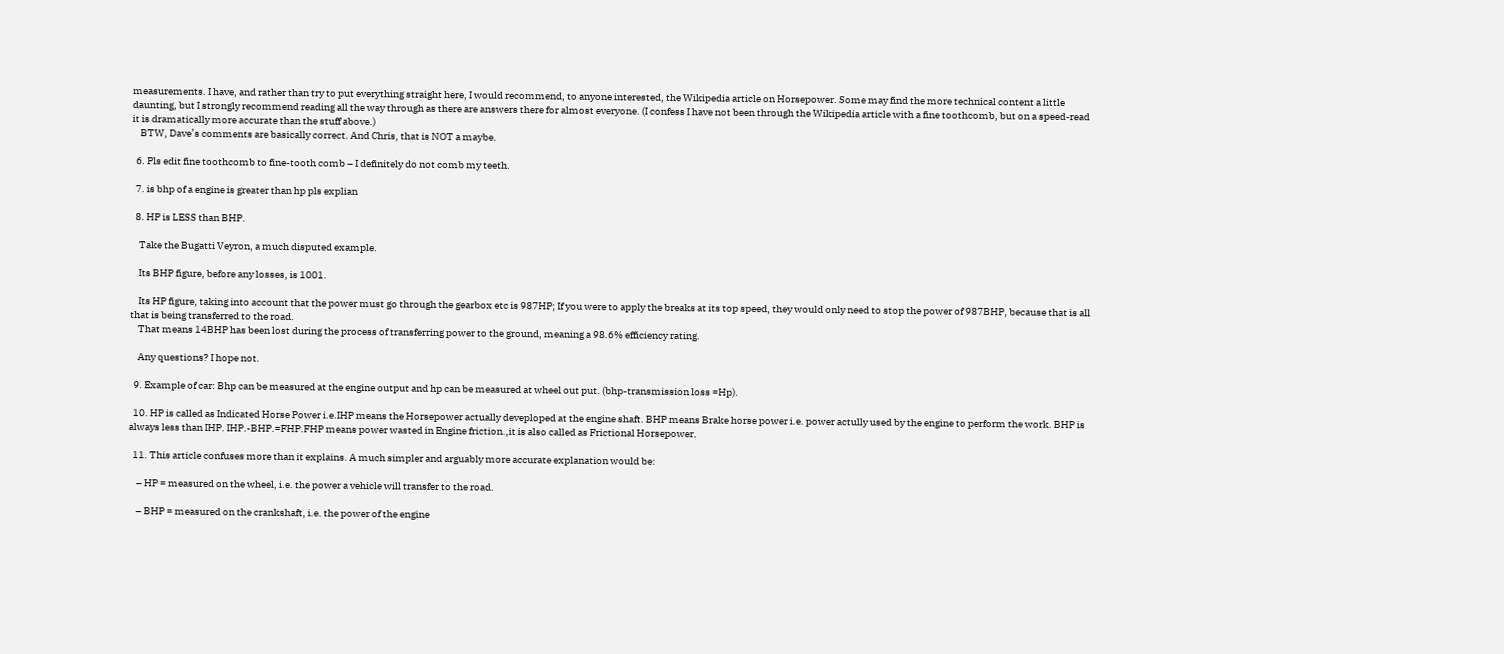measurements. I have, and rather than try to put everything straight here, I would recommend, to anyone interested, the Wikipedia article on Horsepower. Some may find the more technical content a little daunting, but I strongly recommend reading all the way through as there are answers there for almost everyone. (I confess I have not been through the Wikipedia article with a fine toothcomb, but on a speed-read it is dramatically more accurate than the stuff above.)
    BTW, Dave’s comments are basically correct. And Chris, that is NOT a maybe.

  6. Pls edit fine toothcomb to fine-tooth comb – I definitely do not comb my teeth.

  7. is bhp of a engine is greater than hp pls explian

  8. HP is LESS than BHP.

    Take the Bugatti Veyron, a much disputed example.

    Its BHP figure, before any losses, is 1001.

    Its HP figure, taking into account that the power must go through the gearbox etc is 987HP; If you were to apply the breaks at its top speed, they would only need to stop the power of 987BHP, because that is all that is being transferred to the road.
    That means 14BHP has been lost during the process of transferring power to the ground, meaning a 98.6% efficiency rating.

    Any questions? I hope not.

  9. Example of car: Bhp can be measured at the engine output and hp can be measured at wheel out put. (bhp-transmission loss =Hp).

  10. HP is called as Indicated Horse Power i.e.IHP means the Horsepower actually deveploped at the engine shaft. BHP means Brake horse power i.e. power actully used by the engine to perform the work. BHP is always less than IHP. IHP.-BHP.=FHP.FHP means power wasted in Engine friction.,it is also called as Frictional Horsepower.

  11. This article confuses more than it explains. A much simpler and arguably more accurate explanation would be:

    – HP = measured on the wheel, i.e. the power a vehicle will transfer to the road.

    – BHP = measured on the crankshaft, i.e. the power of the engine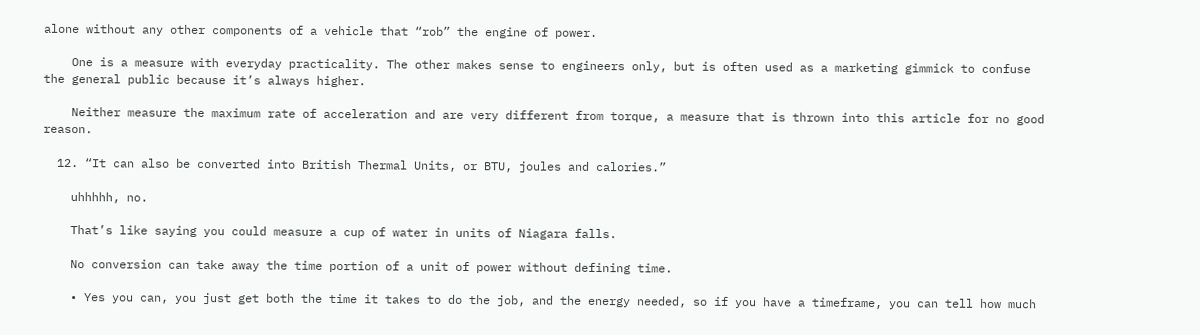alone without any other components of a vehicle that “rob” the engine of power.

    One is a measure with everyday practicality. The other makes sense to engineers only, but is often used as a marketing gimmick to confuse the general public because it’s always higher.

    Neither measure the maximum rate of acceleration and are very different from torque, a measure that is thrown into this article for no good reason.

  12. “It can also be converted into British Thermal Units, or BTU, joules and calories.”

    uhhhhh, no.

    That’s like saying you could measure a cup of water in units of Niagara falls.

    No conversion can take away the time portion of a unit of power without defining time.

    • Yes you can, you just get both the time it takes to do the job, and the energy needed, so if you have a timeframe, you can tell how much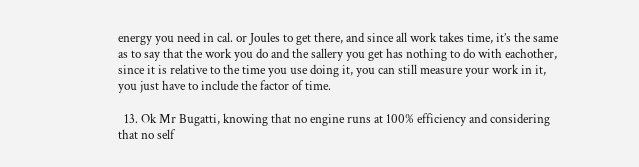energy you need in cal. or Joules to get there, and since all work takes time, it’s the same as to say that the work you do and the sallery you get has nothing to do with eachother, since it is relative to the time you use doing it, you can still measure your work in it, you just have to include the factor of time.

  13. Ok Mr Bugatti, knowing that no engine runs at 100% efficiency and considering that no self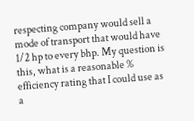respecting company would sell a mode of transport that would have 1/2 hp to every bhp. My question is this, what is a reasonable % efficiency rating that I could use as a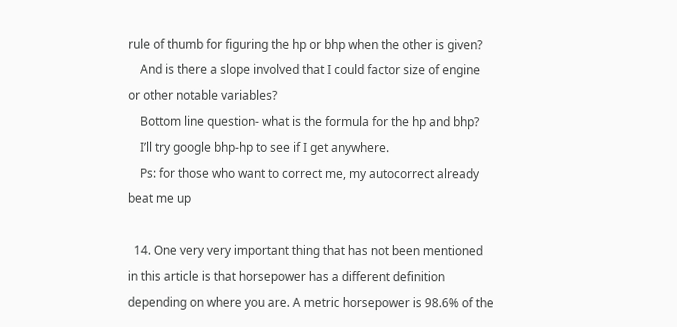rule of thumb for figuring the hp or bhp when the other is given?
    And is there a slope involved that I could factor size of engine or other notable variables?
    Bottom line question- what is the formula for the hp and bhp?
    I’ll try google bhp-hp to see if I get anywhere.
    Ps: for those who want to correct me, my autocorrect already beat me up

  14. One very very important thing that has not been mentioned in this article is that horsepower has a different definition depending on where you are. A metric horsepower is 98.6% of the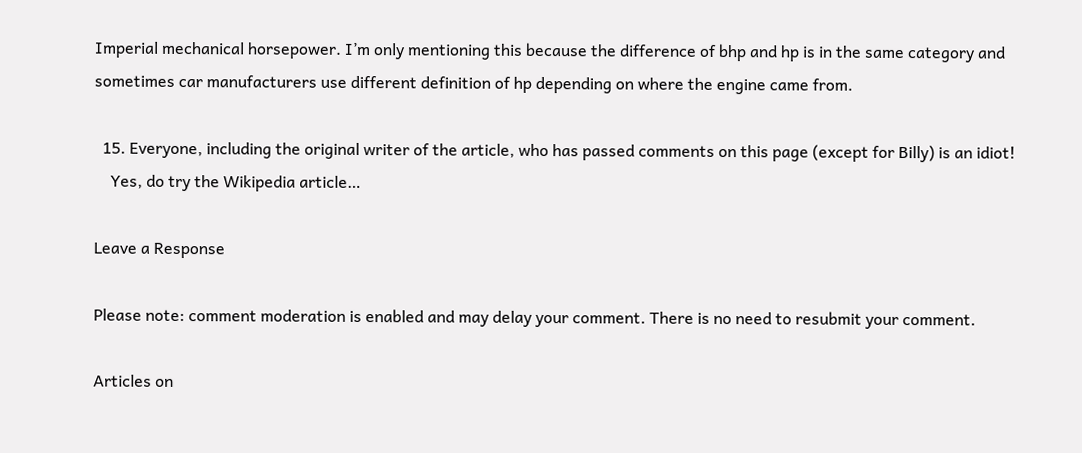Imperial mechanical horsepower. I’m only mentioning this because the difference of bhp and hp is in the same category and sometimes car manufacturers use different definition of hp depending on where the engine came from.

  15. Everyone, including the original writer of the article, who has passed comments on this page (except for Billy) is an idiot!
    Yes, do try the Wikipedia article…

Leave a Response

Please note: comment moderation is enabled and may delay your comment. There is no need to resubmit your comment.

Articles on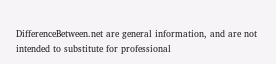DifferenceBetween.net are general information, and are not intended to substitute for professional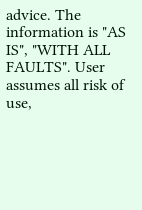advice. The information is "AS IS", "WITH ALL FAULTS". User assumes all risk of use,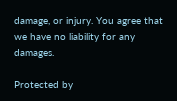damage, or injury. You agree that we have no liability for any damages.

Protected by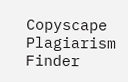Copyscape Plagiarism Finder